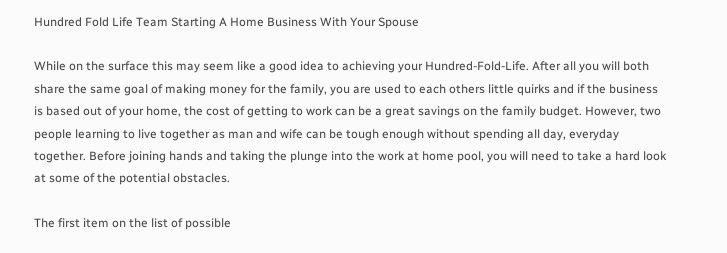Hundred Fold Life Team Starting A Home Business With Your Spouse

While on the surface this may seem like a good idea to achieving your Hundred-Fold-Life. After all you will both share the same goal of making money for the family, you are used to each others little quirks and if the business is based out of your home, the cost of getting to work can be a great savings on the family budget. However, two people learning to live together as man and wife can be tough enough without spending all day, everyday together. Before joining hands and taking the plunge into the work at home pool, you will need to take a hard look at some of the potential obstacles.

The first item on the list of possible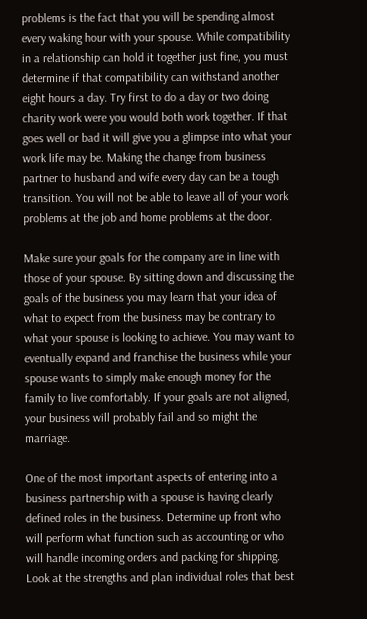problems is the fact that you will be spending almost every waking hour with your spouse. While compatibility in a relationship can hold it together just fine, you must determine if that compatibility can withstand another eight hours a day. Try first to do a day or two doing charity work were you would both work together. If that goes well or bad it will give you a glimpse into what your work life may be. Making the change from business partner to husband and wife every day can be a tough transition. You will not be able to leave all of your work problems at the job and home problems at the door.

Make sure your goals for the company are in line with those of your spouse. By sitting down and discussing the goals of the business you may learn that your idea of what to expect from the business may be contrary to what your spouse is looking to achieve. You may want to eventually expand and franchise the business while your spouse wants to simply make enough money for the family to live comfortably. If your goals are not aligned, your business will probably fail and so might the marriage.

One of the most important aspects of entering into a business partnership with a spouse is having clearly defined roles in the business. Determine up front who will perform what function such as accounting or who will handle incoming orders and packing for shipping. Look at the strengths and plan individual roles that best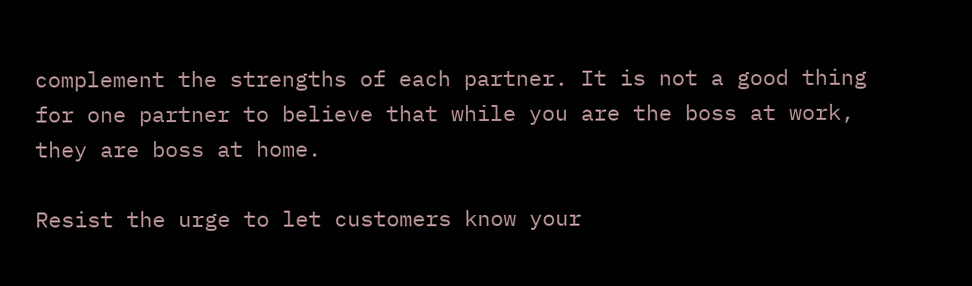complement the strengths of each partner. It is not a good thing for one partner to believe that while you are the boss at work, they are boss at home.

Resist the urge to let customers know your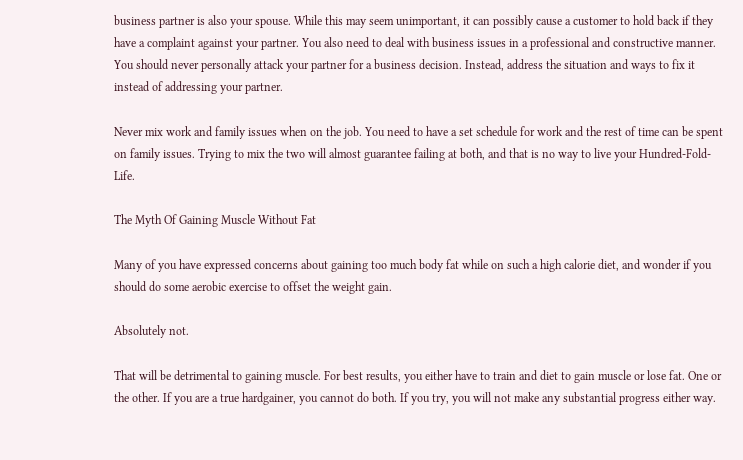business partner is also your spouse. While this may seem unimportant, it can possibly cause a customer to hold back if they have a complaint against your partner. You also need to deal with business issues in a professional and constructive manner. You should never personally attack your partner for a business decision. Instead, address the situation and ways to fix it instead of addressing your partner.

Never mix work and family issues when on the job. You need to have a set schedule for work and the rest of time can be spent on family issues. Trying to mix the two will almost guarantee failing at both, and that is no way to live your Hundred-Fold-Life.

The Myth Of Gaining Muscle Without Fat

Many of you have expressed concerns about gaining too much body fat while on such a high calorie diet, and wonder if you should do some aerobic exercise to offset the weight gain.

Absolutely not.

That will be detrimental to gaining muscle. For best results, you either have to train and diet to gain muscle or lose fat. One or the other. If you are a true hardgainer, you cannot do both. If you try, you will not make any substantial progress either way.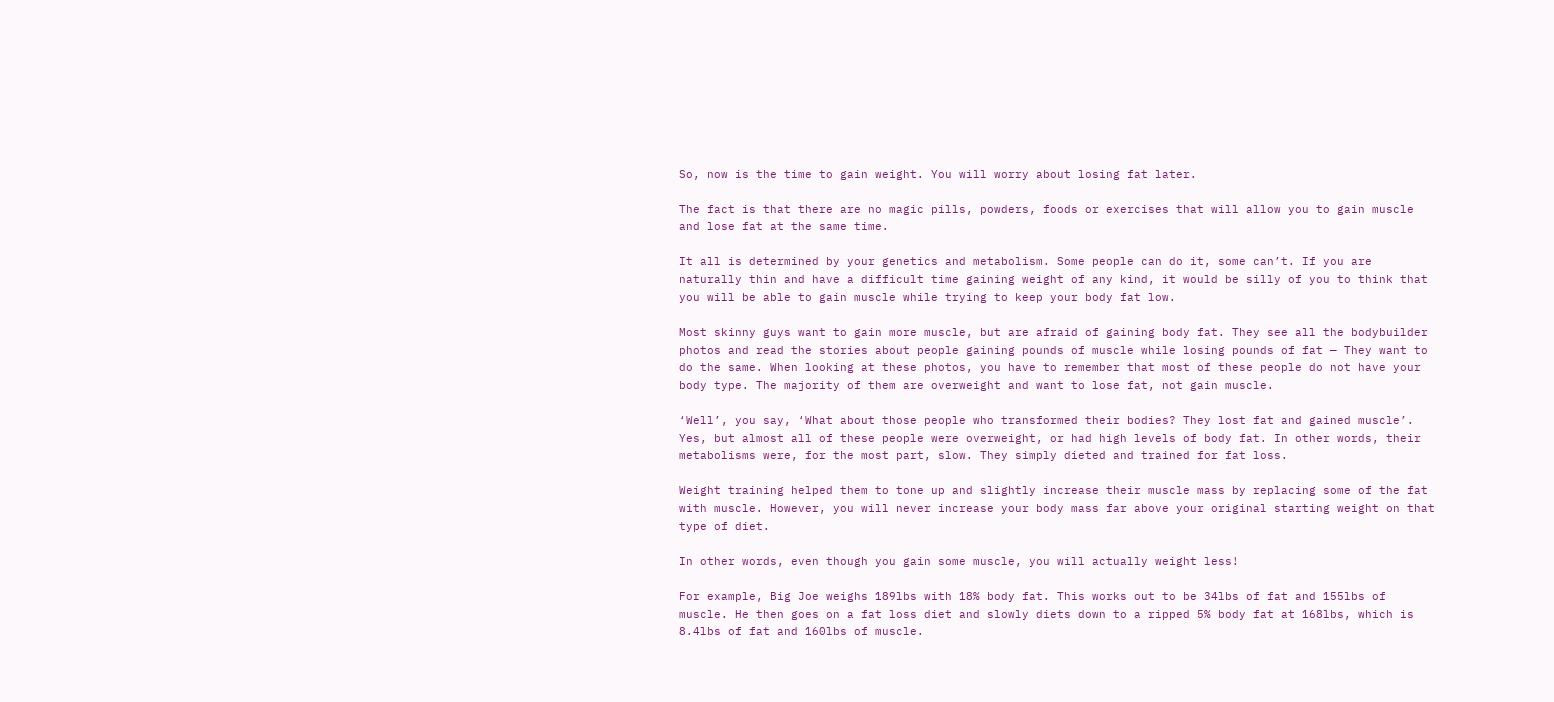So, now is the time to gain weight. You will worry about losing fat later.

The fact is that there are no magic pills, powders, foods or exercises that will allow you to gain muscle and lose fat at the same time.

It all is determined by your genetics and metabolism. Some people can do it, some can’t. If you are naturally thin and have a difficult time gaining weight of any kind, it would be silly of you to think that you will be able to gain muscle while trying to keep your body fat low.

Most skinny guys want to gain more muscle, but are afraid of gaining body fat. They see all the bodybuilder photos and read the stories about people gaining pounds of muscle while losing pounds of fat — They want to do the same. When looking at these photos, you have to remember that most of these people do not have your body type. The majority of them are overweight and want to lose fat, not gain muscle.

‘Well’, you say, ‘What about those people who transformed their bodies? They lost fat and gained muscle’. Yes, but almost all of these people were overweight, or had high levels of body fat. In other words, their metabolisms were, for the most part, slow. They simply dieted and trained for fat loss.

Weight training helped them to tone up and slightly increase their muscle mass by replacing some of the fat with muscle. However, you will never increase your body mass far above your original starting weight on that type of diet.

In other words, even though you gain some muscle, you will actually weight less!

For example, Big Joe weighs 189lbs with 18% body fat. This works out to be 34lbs of fat and 155lbs of muscle. He then goes on a fat loss diet and slowly diets down to a ripped 5% body fat at 168lbs, which is 8.4lbs of fat and 160lbs of muscle.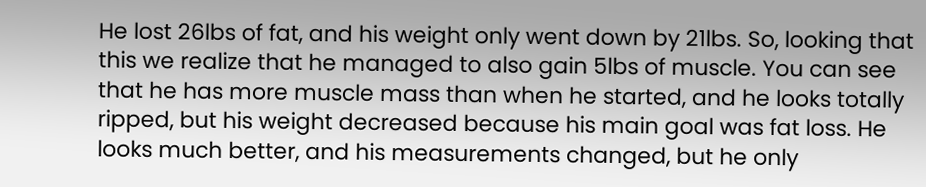He lost 26lbs of fat, and his weight only went down by 21lbs. So, looking that this we realize that he managed to also gain 5lbs of muscle. You can see that he has more muscle mass than when he started, and he looks totally ripped, but his weight decreased because his main goal was fat loss. He looks much better, and his measurements changed, but he only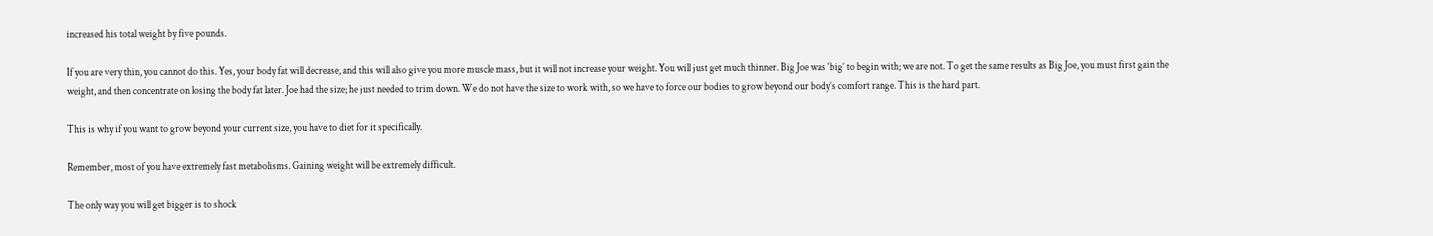increased his total weight by five pounds.

If you are very thin, you cannot do this. Yes, your body fat will decrease, and this will also give you more muscle mass, but it will not increase your weight. You will just get much thinner. Big Joe was ‘big’ to begin with; we are not. To get the same results as Big Joe, you must first gain the weight, and then concentrate on losing the body fat later. Joe had the size; he just needed to trim down. We do not have the size to work with, so we have to force our bodies to grow beyond our body’s comfort range. This is the hard part.

This is why if you want to grow beyond your current size, you have to diet for it specifically.

Remember, most of you have extremely fast metabolisms. Gaining weight will be extremely difficult.

The only way you will get bigger is to shock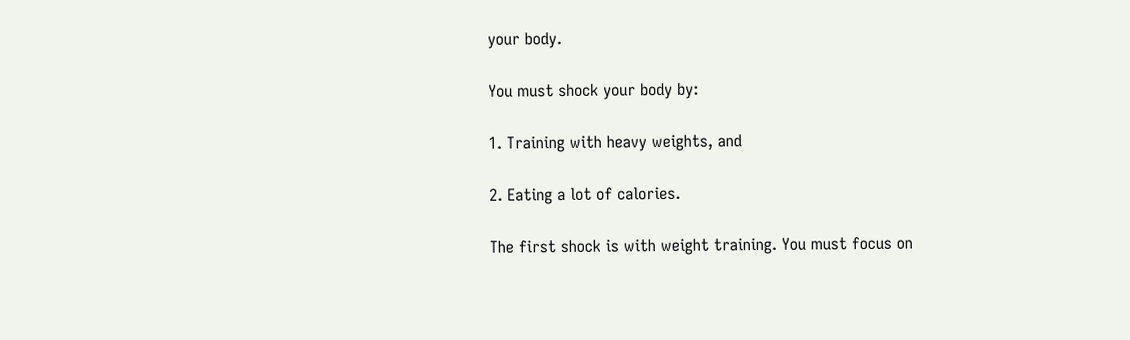your body.

You must shock your body by:

1. Training with heavy weights, and

2. Eating a lot of calories.

The first shock is with weight training. You must focus on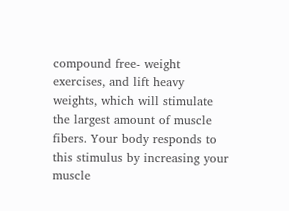compound free- weight exercises, and lift heavy weights, which will stimulate the largest amount of muscle fibers. Your body responds to this stimulus by increasing your muscle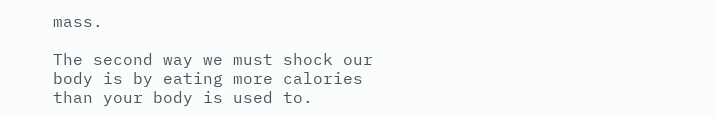mass.

The second way we must shock our body is by eating more calories than your body is used to.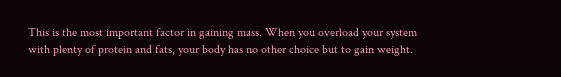This is the most important factor in gaining mass. When you overload your system with plenty of protein and fats, your body has no other choice but to gain weight.